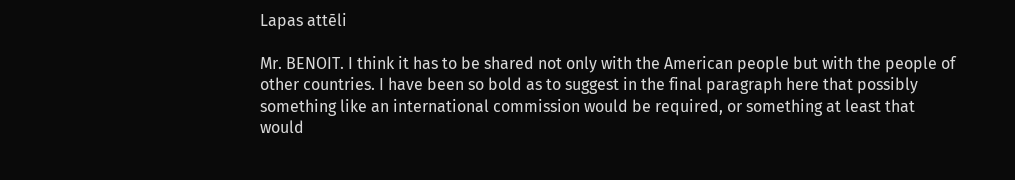Lapas attēli

Mr. BENOIT. I think it has to be shared not only with the American people but with the people of other countries. I have been so bold as to suggest in the final paragraph here that possibly something like an international commission would be required, or something at least that would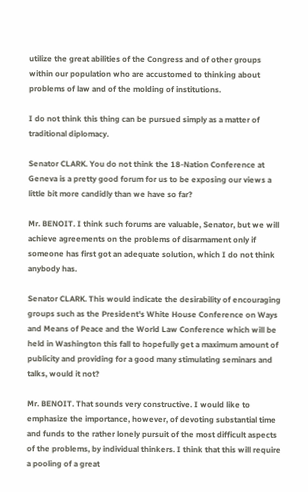utilize the great abilities of the Congress and of other groups within our population who are accustomed to thinking about problems of law and of the molding of institutions.

I do not think this thing can be pursued simply as a matter of traditional diplomacy.

Senator CLARK. You do not think the 18-Nation Conference at Geneva is a pretty good forum for us to be exposing our views a little bit more candidly than we have so far?

Mr. BENOIT. I think such forums are valuable, Senator, but we will achieve agreements on the problems of disarmament only if someone has first got an adequate solution, which I do not think anybody has.

Senator CLARK. This would indicate the desirability of encouraging groups such as the President's White House Conference on Ways and Means of Peace and the World Law Conference which will be held in Washington this fall to hopefully get a maximum amount of publicity and providing for a good many stimulating seminars and talks, would it not?

Mr. BENOIT. That sounds very constructive. I would like to emphasize the importance, however, of devoting substantial time and funds to the rather lonely pursuit of the most difficult aspects of the problems, by individual thinkers. I think that this will require a pooling of a great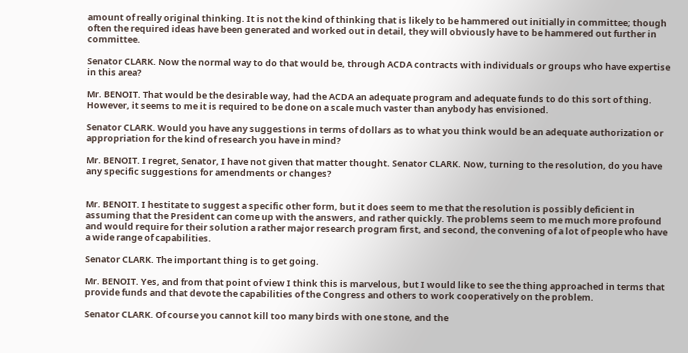amount of really original thinking. It is not the kind of thinking that is likely to be hammered out initially in committee; though often the required ideas have been generated and worked out in detail, they will obviously have to be hammered out further in committee.

Senator CLARK. Now the normal way to do that would be, through ACDA contracts with individuals or groups who have expertise in this area?

Mr. BENOIT. That would be the desirable way, had the ACDA an adequate program and adequate funds to do this sort of thing. However, it seems to me it is required to be done on a scale much vaster than anybody has envisioned.

Senator CLARK. Would you have any suggestions in terms of dollars as to what you think would be an adequate authorization or appropriation for the kind of research you have in mind?

Mr. BENOIT. I regret, Senator, I have not given that matter thought. Senator CLARK. Now, turning to the resolution, do you have any specific suggestions for amendments or changes?


Mr. BENOIT. I hestitate to suggest a specific other form, but it does seem to me that the resolution is possibly deficient in assuming that the President can come up with the answers, and rather quickly. The problems seem to me much more profound and would require for their solution a rather major research program first, and second, the convening of a lot of people who have a wide range of capabilities.

Senator CLARK. The important thing is to get going.

Mr. BENOIT. Yes, and from that point of view I think this is marvelous, but I would like to see the thing approached in terms that provide funds and that devote the capabilities of the Congress and others to work cooperatively on the problem.

Senator CLARK. Of course you cannot kill too many birds with one stone, and the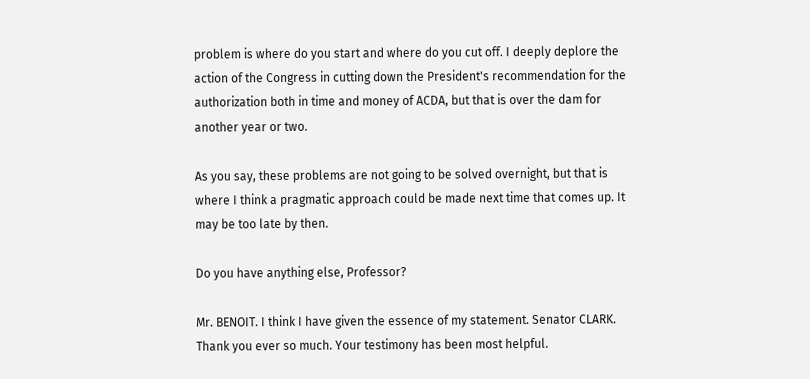problem is where do you start and where do you cut off. I deeply deplore the action of the Congress in cutting down the President's recommendation for the authorization both in time and money of ACDA, but that is over the dam for another year or two.

As you say, these problems are not going to be solved overnight, but that is where I think a pragmatic approach could be made next time that comes up. It may be too late by then.

Do you have anything else, Professor?

Mr. BENOIT. I think I have given the essence of my statement. Senator CLARK. Thank you ever so much. Your testimony has been most helpful.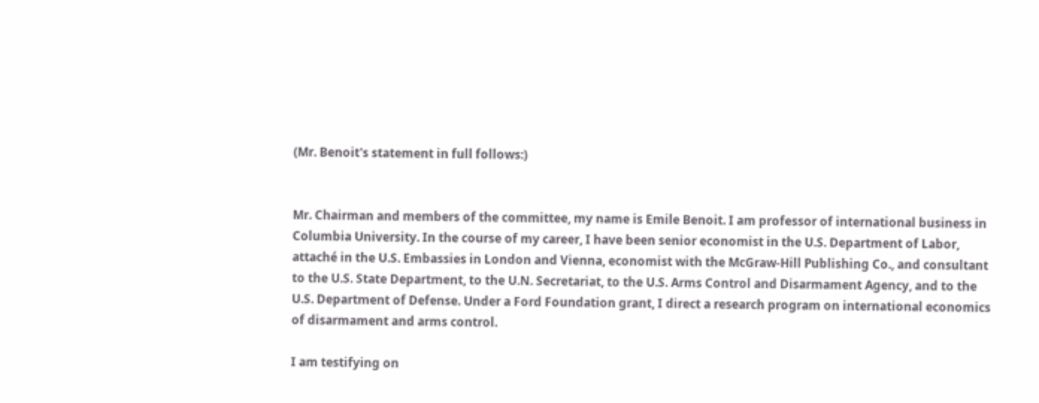(Mr. Benoit's statement in full follows:)


Mr. Chairman and members of the committee, my name is Emile Benoit. I am professor of international business in Columbia University. In the course of my career, I have been senior economist in the U.S. Department of Labor, attaché in the U.S. Embassies in London and Vienna, economist with the McGraw-Hill Publishing Co., and consultant to the U.S. State Department, to the U.N. Secretariat, to the U.S. Arms Control and Disarmament Agency, and to the U.S. Department of Defense. Under a Ford Foundation grant, I direct a research program on international economics of disarmament and arms control.

I am testifying on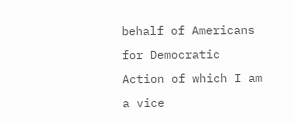behalf of Americans for Democratic Action of which I am a vice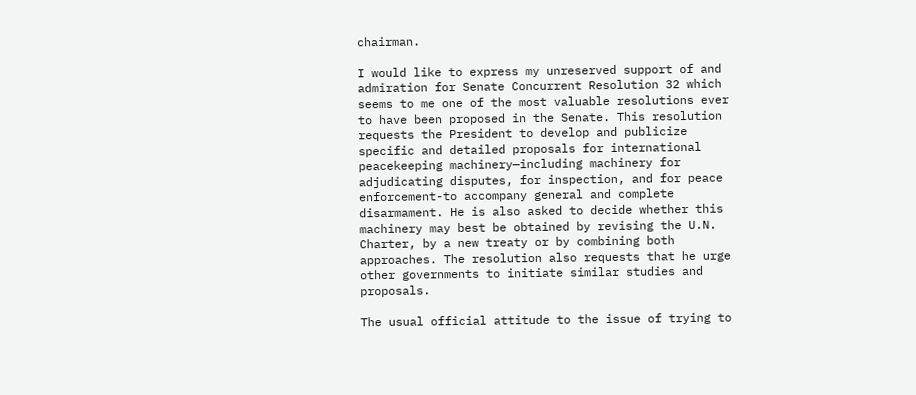chairman.

I would like to express my unreserved support of and admiration for Senate Concurrent Resolution 32 which seems to me one of the most valuable resolutions ever to have been proposed in the Senate. This resolution requests the President to develop and publicize specific and detailed proposals for international peacekeeping machinery—including machinery for adjudicating disputes, for inspection, and for peace enforcement-to accompany general and complete disarmament. He is also asked to decide whether this machinery may best be obtained by revising the U.N. Charter, by a new treaty or by combining both approaches. The resolution also requests that he urge other governments to initiate similar studies and proposals.

The usual official attitude to the issue of trying to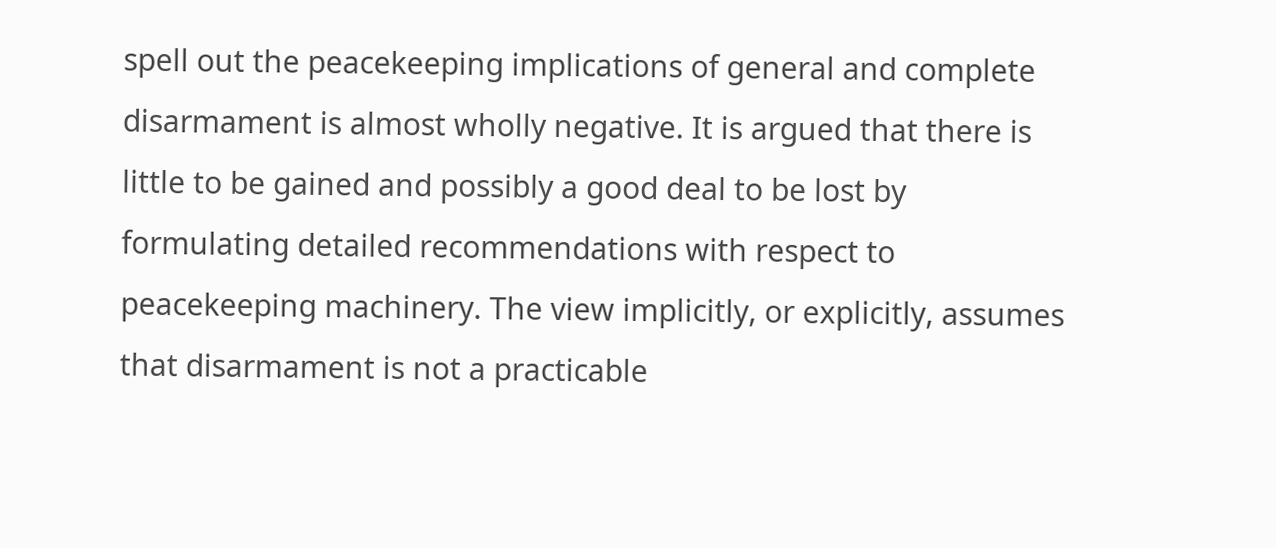spell out the peacekeeping implications of general and complete disarmament is almost wholly negative. It is argued that there is little to be gained and possibly a good deal to be lost by formulating detailed recommendations with respect to peacekeeping machinery. The view implicitly, or explicitly, assumes that disarmament is not a practicable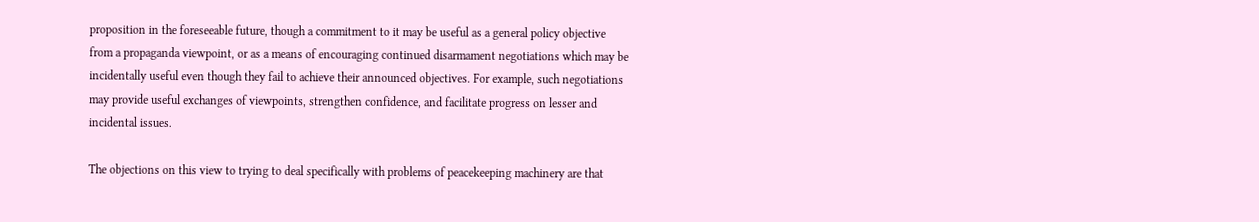proposition in the foreseeable future, though a commitment to it may be useful as a general policy objective from a propaganda viewpoint, or as a means of encouraging continued disarmament negotiations which may be incidentally useful even though they fail to achieve their announced objectives. For example, such negotiations may provide useful exchanges of viewpoints, strengthen confidence, and facilitate progress on lesser and incidental issues.

The objections on this view to trying to deal specifically with problems of peacekeeping machinery are that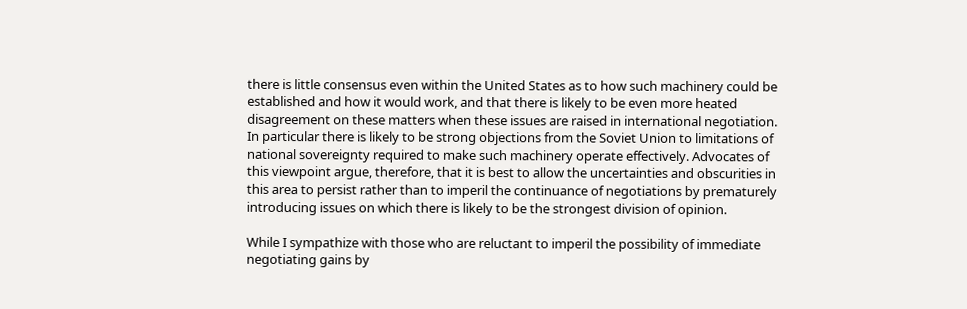there is little consensus even within the United States as to how such machinery could be established and how it would work, and that there is likely to be even more heated disagreement on these matters when these issues are raised in international negotiation. In particular there is likely to be strong objections from the Soviet Union to limitations of national sovereignty required to make such machinery operate effectively. Advocates of this viewpoint argue, therefore, that it is best to allow the uncertainties and obscurities in this area to persist rather than to imperil the continuance of negotiations by prematurely introducing issues on which there is likely to be the strongest division of opinion.

While I sympathize with those who are reluctant to imperil the possibility of immediate negotiating gains by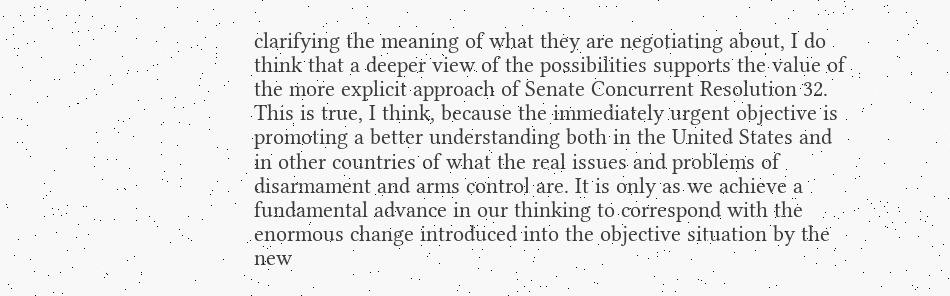clarifying the meaning of what they are negotiating about, I do think that a deeper view of the possibilities supports the value of the more explicit approach of Senate Concurrent Resolution 32. This is true, I think, because the immediately urgent objective is promoting a better understanding both in the United States and in other countries of what the real issues and problems of disarmament and arms control are. It is only as we achieve a fundamental advance in our thinking to correspond with the enormous change introduced into the objective situation by the new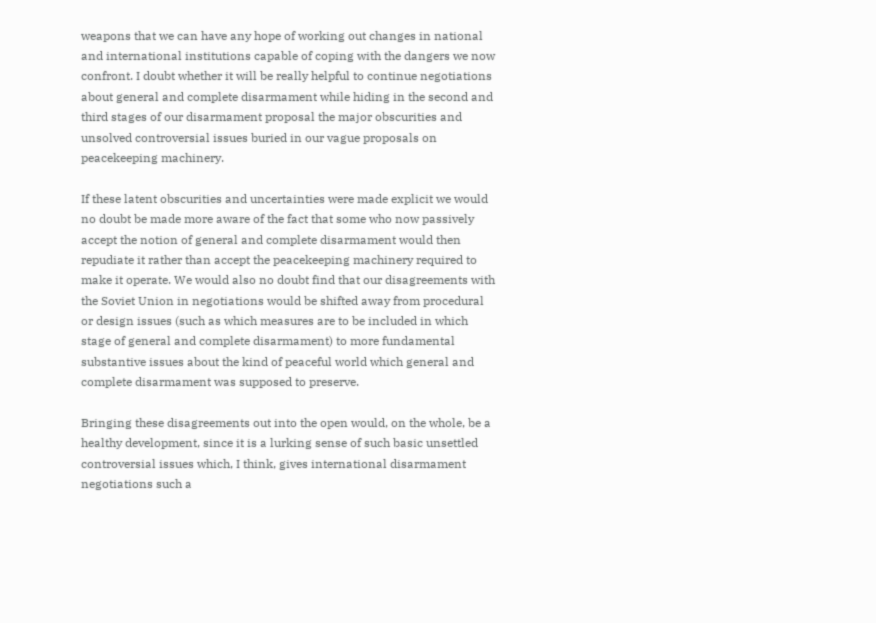weapons that we can have any hope of working out changes in national and international institutions capable of coping with the dangers we now confront. I doubt whether it will be really helpful to continue negotiations about general and complete disarmament while hiding in the second and third stages of our disarmament proposal the major obscurities and unsolved controversial issues buried in our vague proposals on peacekeeping machinery.

If these latent obscurities and uncertainties were made explicit we would no doubt be made more aware of the fact that some who now passively accept the notion of general and complete disarmament would then repudiate it rather than accept the peacekeeping machinery required to make it operate. We would also no doubt find that our disagreements with the Soviet Union in negotiations would be shifted away from procedural or design issues (such as which measures are to be included in which stage of general and complete disarmament) to more fundamental substantive issues about the kind of peaceful world which general and complete disarmament was supposed to preserve.

Bringing these disagreements out into the open would, on the whole, be a healthy development, since it is a lurking sense of such basic unsettled controversial issues which, I think, gives international disarmament negotiations such a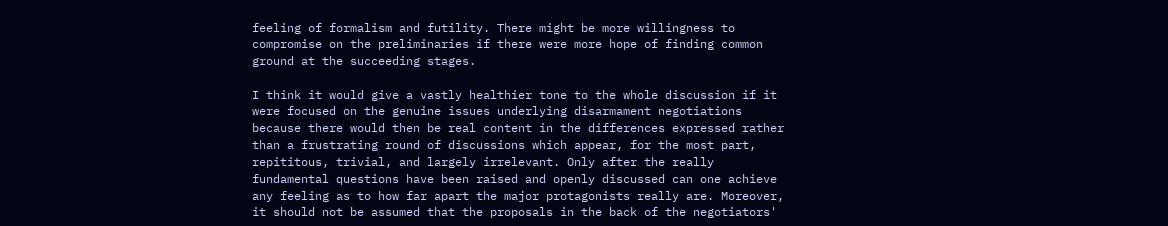feeling of formalism and futility. There might be more willingness to compromise on the preliminaries if there were more hope of finding common ground at the succeeding stages.

I think it would give a vastly healthier tone to the whole discussion if it were focused on the genuine issues underlying disarmament negotiations because there would then be real content in the differences expressed rather than a frustrating round of discussions which appear, for the most part, repititous, trivial, and largely irrelevant. Only after the really fundamental questions have been raised and openly discussed can one achieve any feeling as to how far apart the major protagonists really are. Moreover, it should not be assumed that the proposals in the back of the negotiators'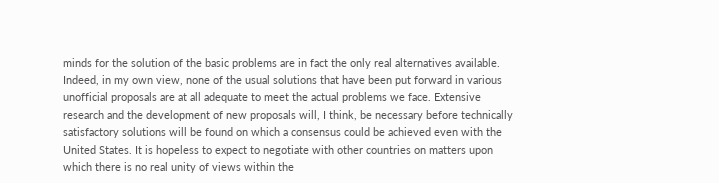minds for the solution of the basic problems are in fact the only real alternatives available. Indeed, in my own view, none of the usual solutions that have been put forward in various unofficial proposals are at all adequate to meet the actual problems we face. Extensive research and the development of new proposals will, I think, be necessary before technically satisfactory solutions will be found on which a consensus could be achieved even with the United States. It is hopeless to expect to negotiate with other countries on matters upon which there is no real unity of views within the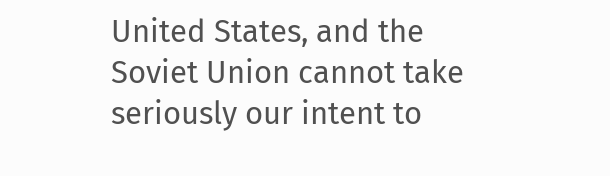United States, and the Soviet Union cannot take seriously our intent to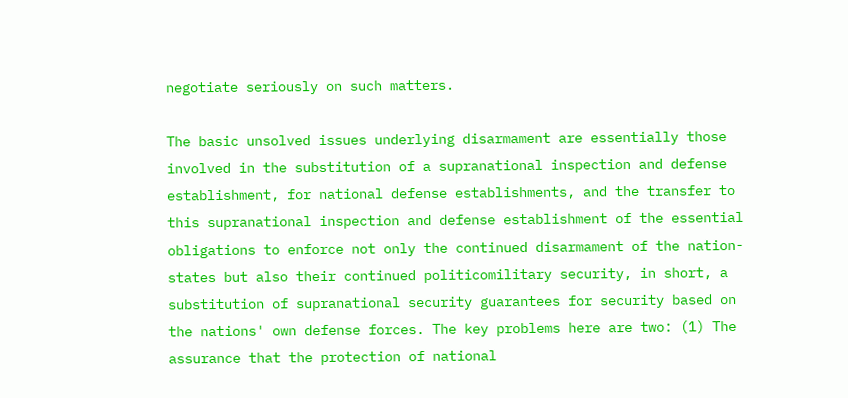negotiate seriously on such matters.

The basic unsolved issues underlying disarmament are essentially those involved in the substitution of a supranational inspection and defense establishment, for national defense establishments, and the transfer to this supranational inspection and defense establishment of the essential obligations to enforce not only the continued disarmament of the nation-states but also their continued politicomilitary security, in short, a substitution of supranational security guarantees for security based on the nations' own defense forces. The key problems here are two: (1) The assurance that the protection of national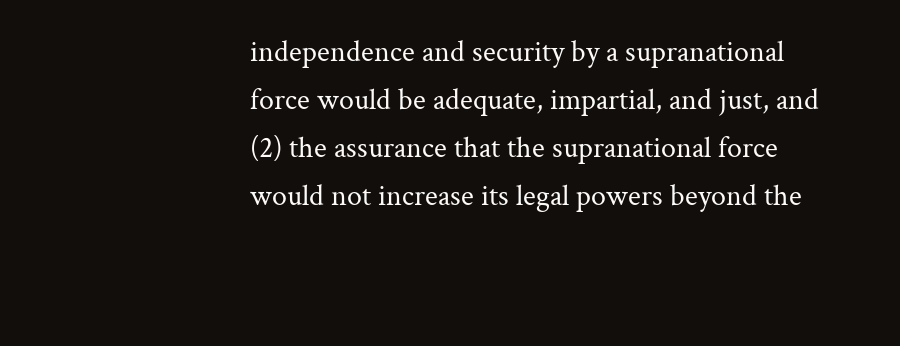independence and security by a supranational force would be adequate, impartial, and just, and (2) the assurance that the supranational force would not increase its legal powers beyond the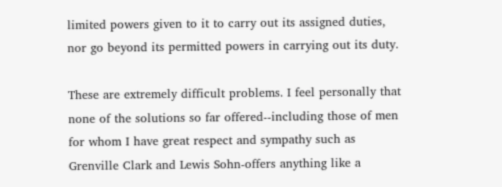limited powers given to it to carry out its assigned duties, nor go beyond its permitted powers in carrying out its duty.

These are extremely difficult problems. I feel personally that none of the solutions so far offered--including those of men for whom I have great respect and sympathy such as Grenville Clark and Lewis Sohn-offers anything like a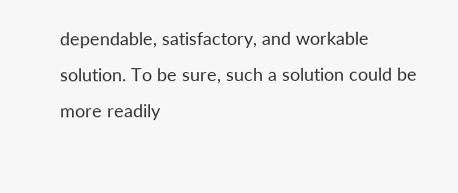dependable, satisfactory, and workable solution. To be sure, such a solution could be more readily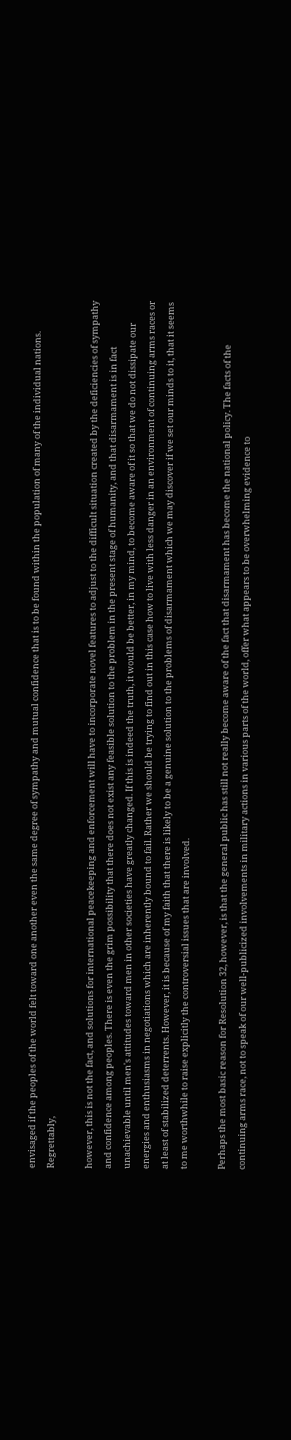envisaged if the peoples of the world felt toward one another even the same degree of sympathy and mutual confidence that is to be found within the population of many of the individual nations. Regrettably,

however, this is not the fact, and solutions for international peacekeeping and enforcement will have to incorporate novel features to adjust to the difficult situation created by the deficiencies of sympathy and confidence among peoples. There is even the grim possibility that there does not exist any feasible solution to the problem in the present stage of humanity, and that disarmament is in fact unachievable until men's attitudes toward men in other societies have greatly changed. If this is indeed the truth, it would be better, in my mind, to become aware of it so that we do not dissipate our energies and enthusiasms in negotiations which are inherently bound to fail. Rather we should be trying to find out in this case how to live with less danger in an environment of continuing arms races or at least of stabilized deterrents. However, it is because of my faith that there is likely to be a genuine solution to the problems of disarmament which we may discover if we set our minds to it, that it seems to me worthwhile to raise explicitly the controversial issues that are involved.

Perhaps the most basic reason for Resolution 32, however, is that the general public has still not really become aware of the fact that disarmament has become the national policy. The facts of the continuing arms race, not to speak of our well-publicized involvements in military actions in various parts of the world, offer what appears to be overwhelming evidence to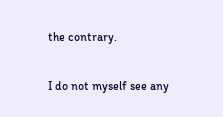the contrary.

I do not myself see any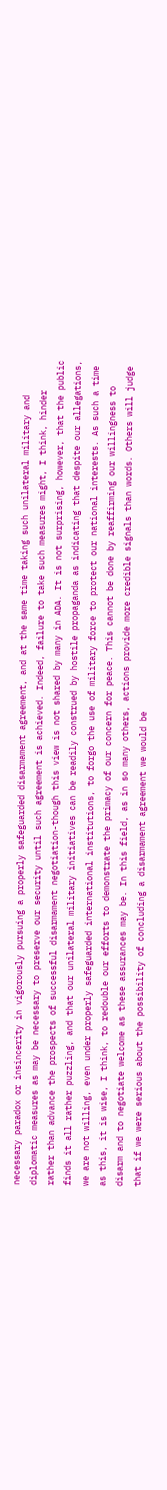necessary paradox or insincerity in vigorously pursuing a properly safeguarded disarmament agreement, and at the same time taking such unilateral military and diplomatic measures as may be necessary to preserve our security until such agreement is achieved. Indeed, failure to take such measures might, I think, hinder rather than advance the prospects of successful disarmament negotiation-though this view is not shared by many in ADA. It is not surprising, however, that the public finds it all rather puzzling, and that our unilateral military initiatives can be readily construed by hostile propaganda as indicating that despite our allegations, we are not willing, even under properly safeguarded international institutions, to forgo the use of military force to protect our national interests. As such a time as this, it is wise, I think, to redouble our efforts to demonstrate the primacy of our concern for peace. This cannot be done by reaffirming our willingness to disarm and to negotiate welcome as these assurances may be. In this field, as in so many others, actions provide more credible signals than words. Others will judge that if we were serious about the possibility of concluding a disarmament agreement we would be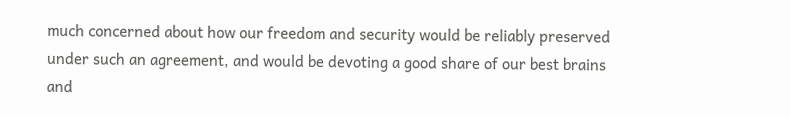much concerned about how our freedom and security would be reliably preserved under such an agreement, and would be devoting a good share of our best brains and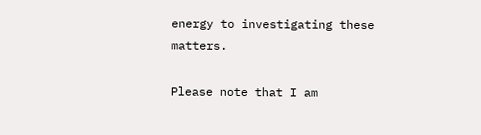energy to investigating these matters.

Please note that I am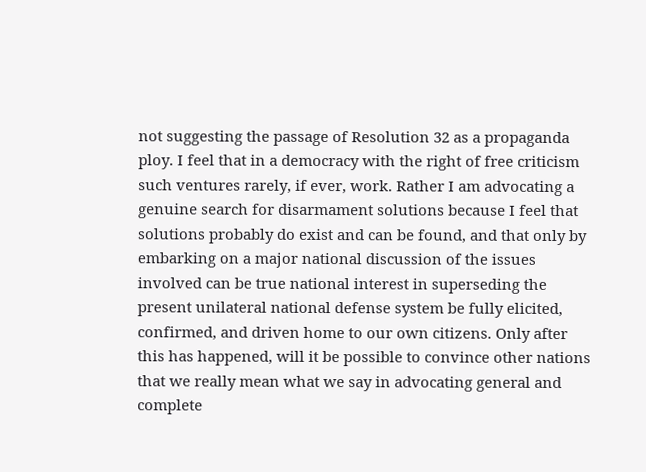not suggesting the passage of Resolution 32 as a propaganda ploy. I feel that in a democracy with the right of free criticism such ventures rarely, if ever, work. Rather I am advocating a genuine search for disarmament solutions because I feel that solutions probably do exist and can be found, and that only by embarking on a major national discussion of the issues involved can be true national interest in superseding the present unilateral national defense system be fully elicited, confirmed, and driven home to our own citizens. Only after this has happened, will it be possible to convince other nations that we really mean what we say in advocating general and complete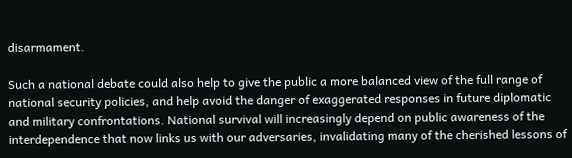disarmament.

Such a national debate could also help to give the public a more balanced view of the full range of national security policies, and help avoid the danger of exaggerated responses in future diplomatic and military confrontations. National survival will increasingly depend on public awareness of the interdependence that now links us with our adversaries, invalidating many of the cherished lessons of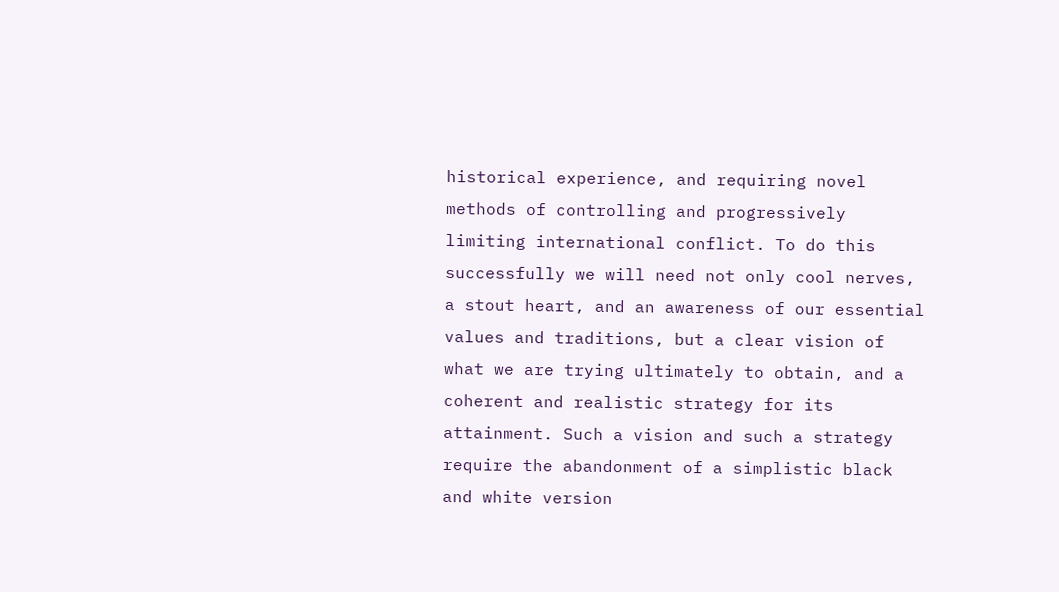historical experience, and requiring novel methods of controlling and progressively limiting international conflict. To do this successfully we will need not only cool nerves, a stout heart, and an awareness of our essential values and traditions, but a clear vision of what we are trying ultimately to obtain, and a coherent and realistic strategy for its attainment. Such a vision and such a strategy require the abandonment of a simplistic black and white version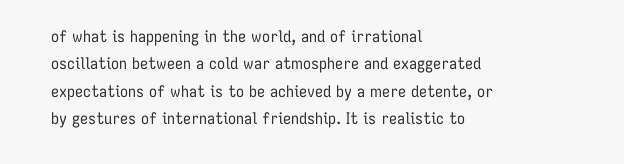of what is happening in the world, and of irrational oscillation between a cold war atmosphere and exaggerated expectations of what is to be achieved by a mere detente, or by gestures of international friendship. It is realistic to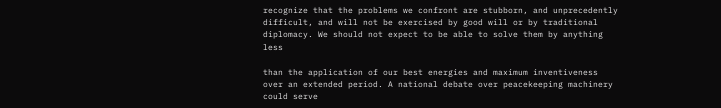recognize that the problems we confront are stubborn, and unprecedently difficult, and will not be exercised by good will or by traditional diplomacy. We should not expect to be able to solve them by anything less

than the application of our best energies and maximum inventiveness over an extended period. A national debate over peacekeeping machinery could serve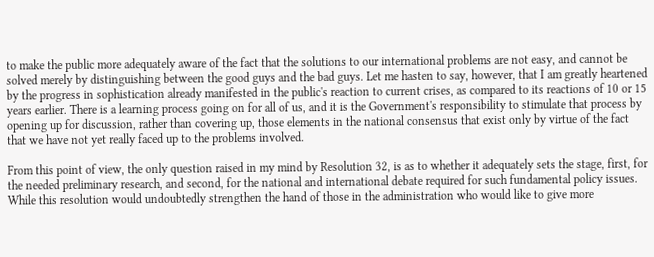to make the public more adequately aware of the fact that the solutions to our international problems are not easy, and cannot be solved merely by distinguishing between the good guys and the bad guys. Let me hasten to say, however, that I am greatly heartened by the progress in sophistication already manifested in the public's reaction to current crises, as compared to its reactions of 10 or 15 years earlier. There is a learning process going on for all of us, and it is the Government's responsibility to stimulate that process by opening up for discussion, rather than covering up, those elements in the national consensus that exist only by virtue of the fact that we have not yet really faced up to the problems involved.

From this point of view, the only question raised in my mind by Resolution 32, is as to whether it adequately sets the stage, first, for the needed preliminary research, and second, for the national and international debate required for such fundamental policy issues. While this resolution would undoubtedly strengthen the hand of those in the administration who would like to give more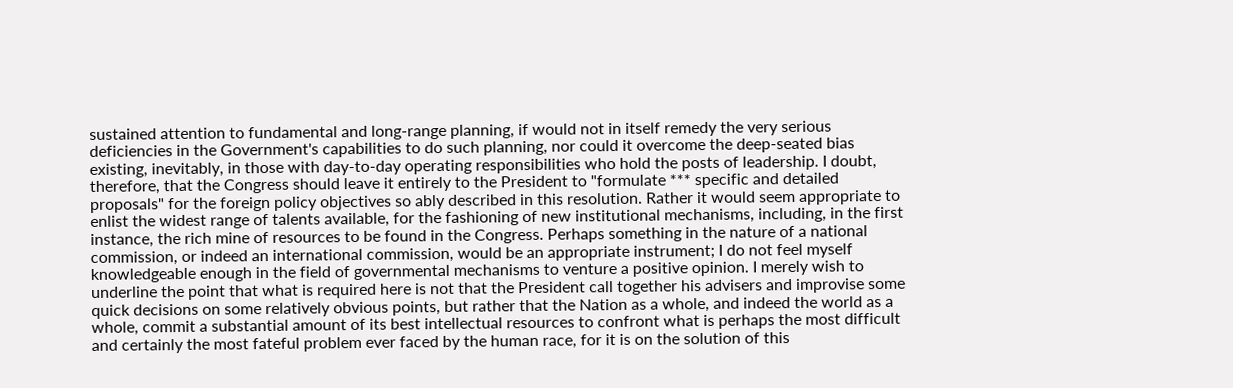sustained attention to fundamental and long-range planning, if would not in itself remedy the very serious deficiencies in the Government's capabilities to do such planning, nor could it overcome the deep-seated bias existing, inevitably, in those with day-to-day operating responsibilities who hold the posts of leadership. I doubt, therefore, that the Congress should leave it entirely to the President to "formulate *** specific and detailed proposals" for the foreign policy objectives so ably described in this resolution. Rather it would seem appropriate to enlist the widest range of talents available, for the fashioning of new institutional mechanisms, including, in the first instance, the rich mine of resources to be found in the Congress. Perhaps something in the nature of a national commission, or indeed an international commission, would be an appropriate instrument; I do not feel myself knowledgeable enough in the field of governmental mechanisms to venture a positive opinion. I merely wish to underline the point that what is required here is not that the President call together his advisers and improvise some quick decisions on some relatively obvious points, but rather that the Nation as a whole, and indeed the world as a whole, commit a substantial amount of its best intellectual resources to confront what is perhaps the most difficult and certainly the most fateful problem ever faced by the human race, for it is on the solution of this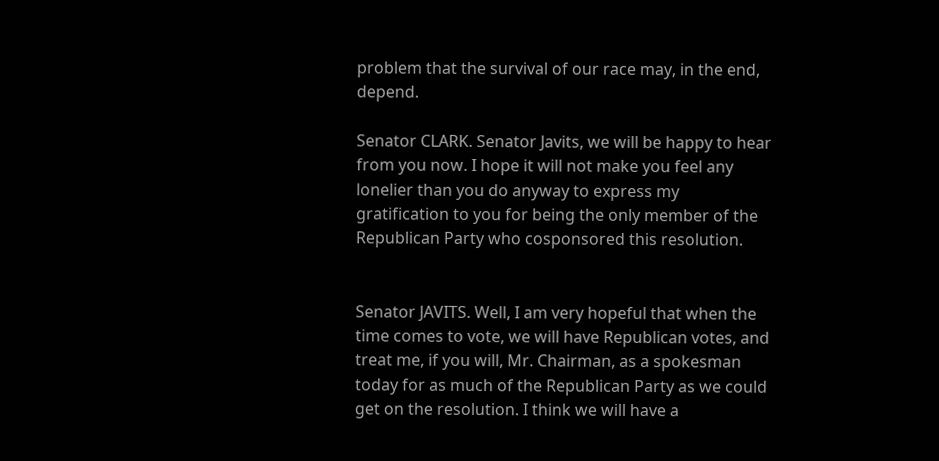problem that the survival of our race may, in the end, depend.

Senator CLARK. Senator Javits, we will be happy to hear from you now. I hope it will not make you feel any lonelier than you do anyway to express my gratification to you for being the only member of the Republican Party who cosponsored this resolution.


Senator JAVITS. Well, I am very hopeful that when the time comes to vote, we will have Republican votes, and treat me, if you will, Mr. Chairman, as a spokesman today for as much of the Republican Party as we could get on the resolution. I think we will have a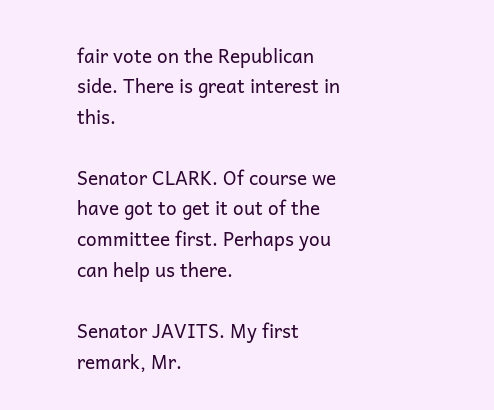fair vote on the Republican side. There is great interest in this.

Senator CLARK. Of course we have got to get it out of the committee first. Perhaps you can help us there.

Senator JAVITS. My first remark, Mr.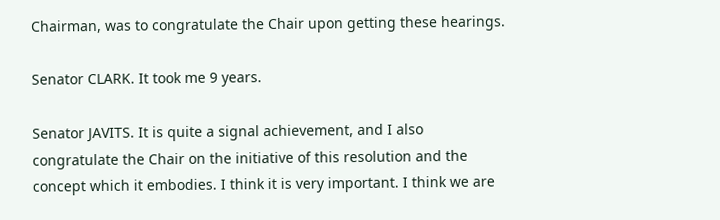Chairman, was to congratulate the Chair upon getting these hearings.

Senator CLARK. It took me 9 years.

Senator JAVITS. It is quite a signal achievement, and I also congratulate the Chair on the initiative of this resolution and the concept which it embodies. I think it is very important. I think we are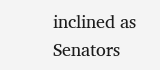inclined as Senators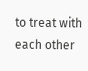to treat with each other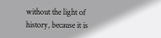without the light of history, because it is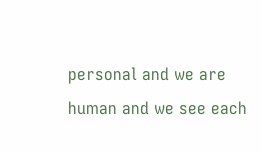personal and we are human and we see each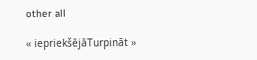other all

« iepriekšējāTurpināt »